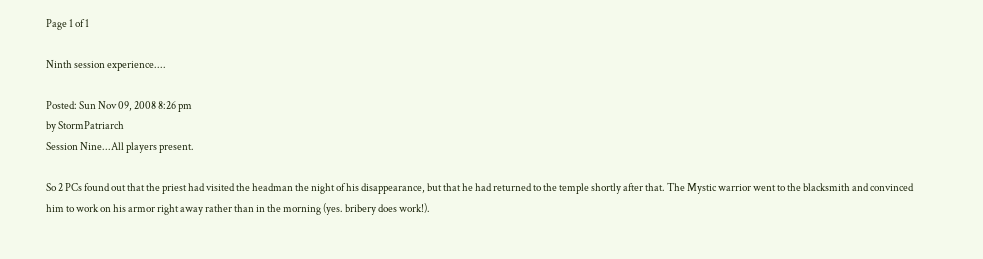Page 1 of 1

Ninth session experience....

Posted: Sun Nov 09, 2008 8:26 pm
by StormPatriarch
Session Nine...All players present.

So 2 PCs found out that the priest had visited the headman the night of his disappearance, but that he had returned to the temple shortly after that. The Mystic warrior went to the blacksmith and convinced him to work on his armor right away rather than in the morning (yes. bribery does work!).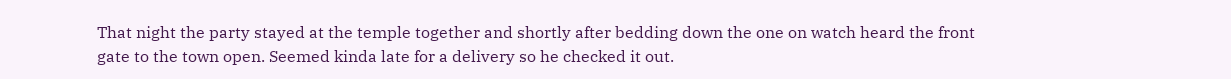That night the party stayed at the temple together and shortly after bedding down the one on watch heard the front gate to the town open. Seemed kinda late for a delivery so he checked it out.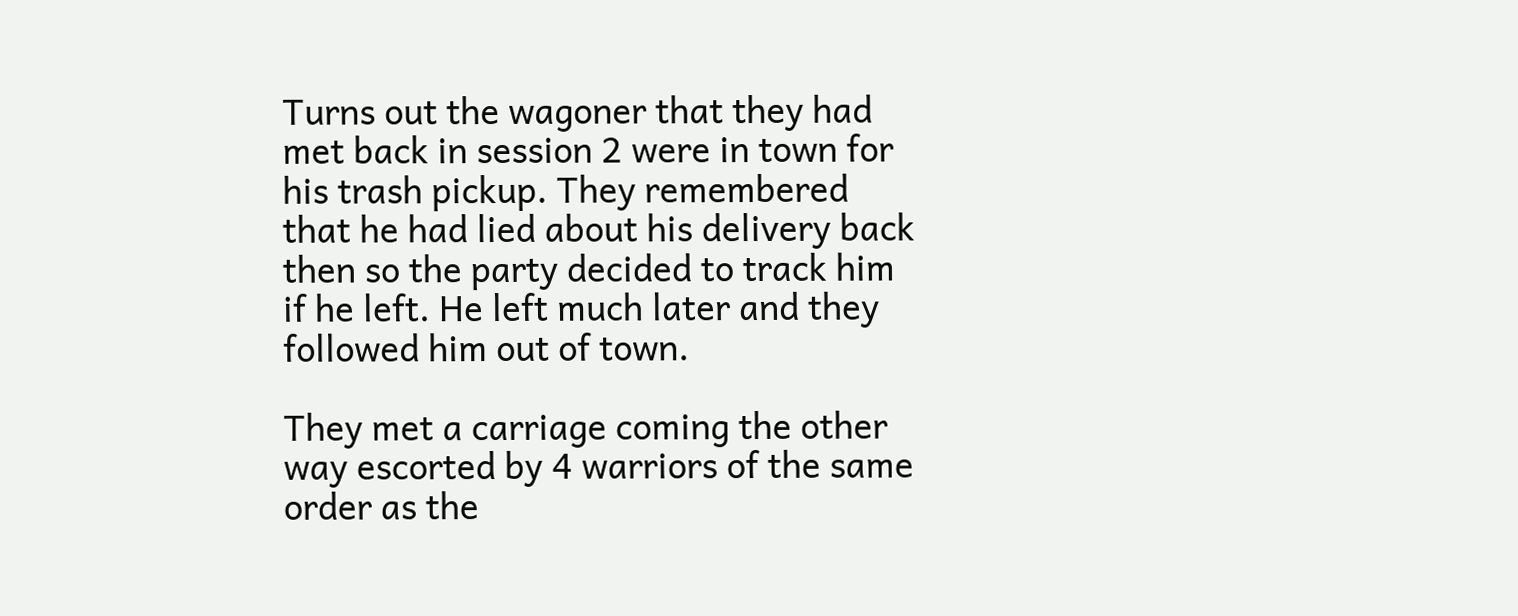Turns out the wagoner that they had met back in session 2 were in town for his trash pickup. They remembered that he had lied about his delivery back then so the party decided to track him if he left. He left much later and they followed him out of town.

They met a carriage coming the other way escorted by 4 warriors of the same order as the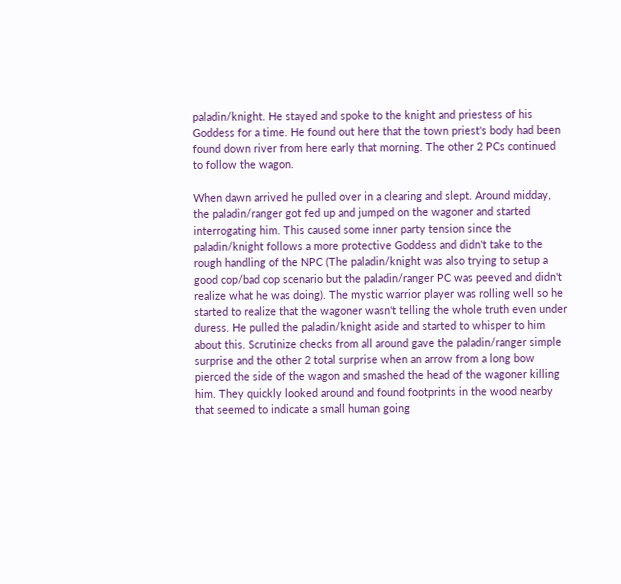paladin/knight. He stayed and spoke to the knight and priestess of his Goddess for a time. He found out here that the town priest's body had been found down river from here early that morning. The other 2 PCs continued to follow the wagon.

When dawn arrived he pulled over in a clearing and slept. Around midday, the paladin/ranger got fed up and jumped on the wagoner and started interrogating him. This caused some inner party tension since the paladin/knight follows a more protective Goddess and didn't take to the rough handling of the NPC (The paladin/knight was also trying to setup a good cop/bad cop scenario but the paladin/ranger PC was peeved and didn't realize what he was doing). The mystic warrior player was rolling well so he started to realize that the wagoner wasn't telling the whole truth even under duress. He pulled the paladin/knight aside and started to whisper to him about this. Scrutinize checks from all around gave the paladin/ranger simple surprise and the other 2 total surprise when an arrow from a long bow pierced the side of the wagon and smashed the head of the wagoner killing him. They quickly looked around and found footprints in the wood nearby that seemed to indicate a small human going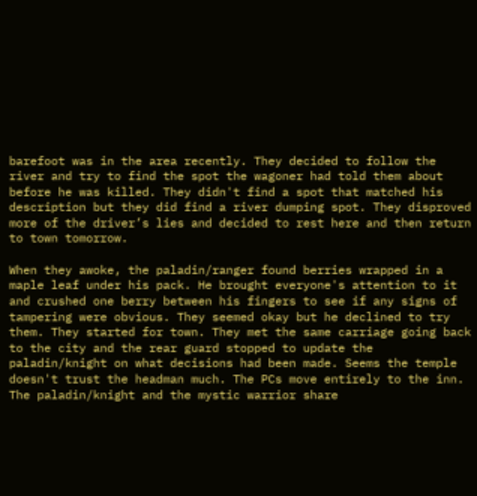barefoot was in the area recently. They decided to follow the river and try to find the spot the wagoner had told them about before he was killed. They didn't find a spot that matched his description but they did find a river dumping spot. They disproved more of the driver’s lies and decided to rest here and then return to town tomorrow.

When they awoke, the paladin/ranger found berries wrapped in a maple leaf under his pack. He brought everyone's attention to it and crushed one berry between his fingers to see if any signs of tampering were obvious. They seemed okay but he declined to try them. They started for town. They met the same carriage going back to the city and the rear guard stopped to update the paladin/knight on what decisions had been made. Seems the temple doesn't trust the headman much. The PCs move entirely to the inn. The paladin/knight and the mystic warrior share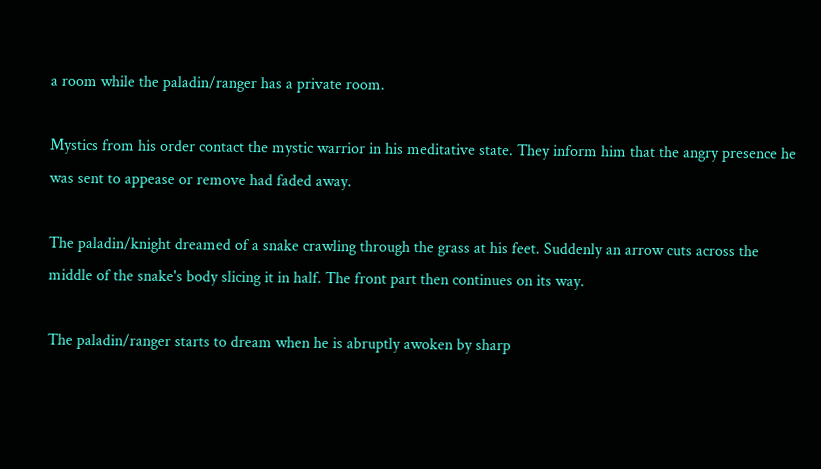a room while the paladin/ranger has a private room.

Mystics from his order contact the mystic warrior in his meditative state. They inform him that the angry presence he was sent to appease or remove had faded away.

The paladin/knight dreamed of a snake crawling through the grass at his feet. Suddenly an arrow cuts across the middle of the snake's body slicing it in half. The front part then continues on its way.

The paladin/ranger starts to dream when he is abruptly awoken by sharp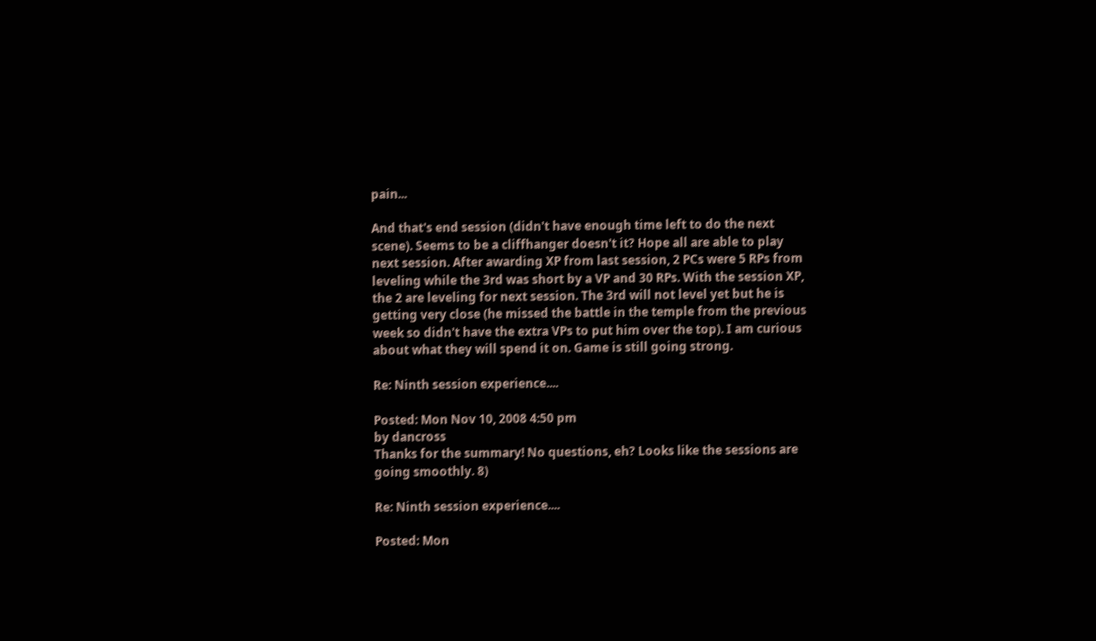pain...

And that's end session (didn't have enough time left to do the next scene). Seems to be a cliffhanger doesn't it? Hope all are able to play next session. After awarding XP from last session, 2 PCs were 5 RPs from leveling while the 3rd was short by a VP and 30 RPs. With the session XP, the 2 are leveling for next session. The 3rd will not level yet but he is getting very close (he missed the battle in the temple from the previous week so didn't have the extra VPs to put him over the top). I am curious about what they will spend it on. Game is still going strong.

Re: Ninth session experience....

Posted: Mon Nov 10, 2008 4:50 pm
by dancross
Thanks for the summary! No questions, eh? Looks like the sessions are going smoothly. 8)

Re: Ninth session experience....

Posted: Mon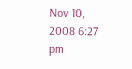Nov 10, 2008 6:27 pm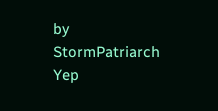by StormPatriarch
Yep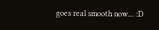goes real smooth now... :D